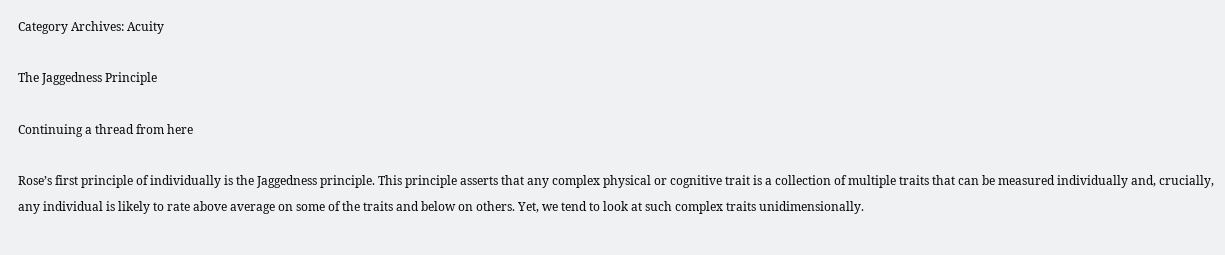Category Archives: Acuity

The Jaggedness Principle

Continuing a thread from here

Rose’s first principle of individually is the Jaggedness principle. This principle asserts that any complex physical or cognitive trait is a collection of multiple traits that can be measured individually and, crucially, any individual is likely to rate above average on some of the traits and below on others. Yet, we tend to look at such complex traits unidimensionally.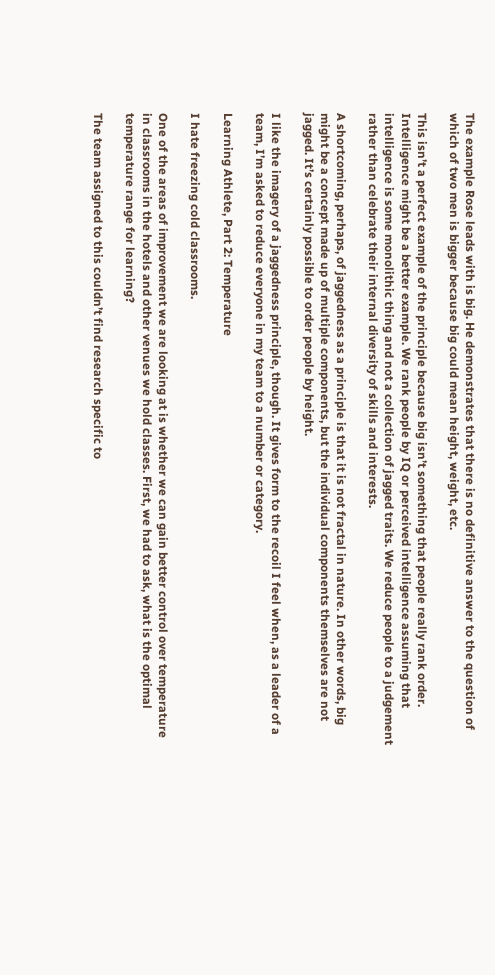The example Rose leads with is big. He demonstrates that there is no definitive answer to the question of which of two men is bigger because big could mean height, weight, etc.

This isn’t a perfect example of the principle because big isn’t something that people really rank order. Intelligence might be a better example. We rank people by IQ or perceived intelligence assuming that intelligence is some monolithic thing and not a collection of jagged traits. We reduce people to a judgement rather than celebrate their internal diversity of skills and interests.

A shortcoming, perhaps, of jaggedness as a principle is that it is not fractal in nature. In other words, big might be a concept made up of multiple components, but the individual components themselves are not jagged. It’s certainly possible to order people by height.

I like the imagery of a jaggedness principle, though. It gives form to the recoil I feel when, as a leader of a team, I’m asked to reduce everyone in my team to a number or category.

Learning Athlete, Part 2: Temperature

I hate freezing cold classrooms.

One of the areas of improvement we are looking at is whether we can gain better control over temperature in classrooms in the hotels and other venues we hold classes. First, we had to ask, what is the optimal temperature range for learning?

The team assigned to this couldn’t find research specific to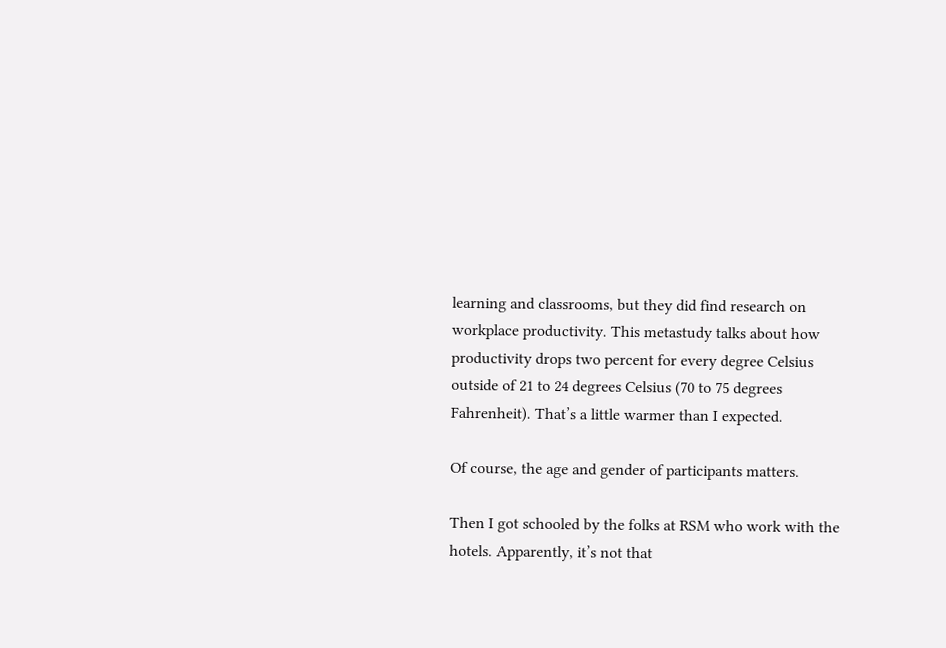learning and classrooms, but they did find research on workplace productivity. This metastudy talks about how productivity drops two percent for every degree Celsius outside of 21 to 24 degrees Celsius (70 to 75 degrees Fahrenheit). That’s a little warmer than I expected.

Of course, the age and gender of participants matters.

Then I got schooled by the folks at RSM who work with the hotels. Apparently, it’s not that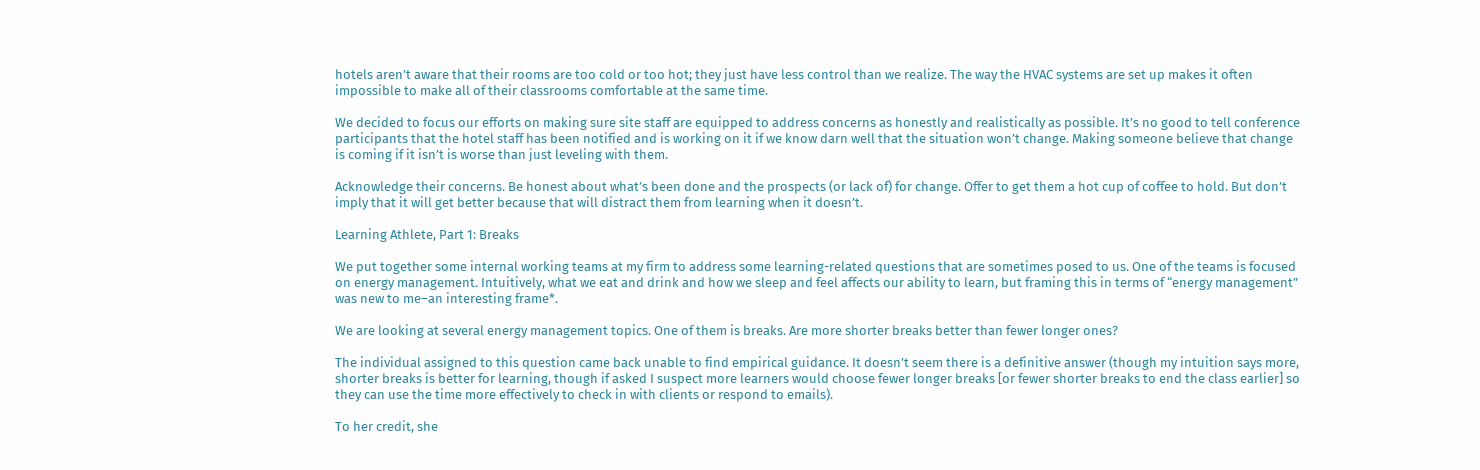hotels aren’t aware that their rooms are too cold or too hot; they just have less control than we realize. The way the HVAC systems are set up makes it often impossible to make all of their classrooms comfortable at the same time.

We decided to focus our efforts on making sure site staff are equipped to address concerns as honestly and realistically as possible. It’s no good to tell conference participants that the hotel staff has been notified and is working on it if we know darn well that the situation won’t change. Making someone believe that change is coming if it isn’t is worse than just leveling with them.

Acknowledge their concerns. Be honest about what’s been done and the prospects (or lack of) for change. Offer to get them a hot cup of coffee to hold. But don’t imply that it will get better because that will distract them from learning when it doesn’t.

Learning Athlete, Part 1: Breaks

We put together some internal working teams at my firm to address some learning-related questions that are sometimes posed to us. One of the teams is focused on energy management. Intuitively, what we eat and drink and how we sleep and feel affects our ability to learn, but framing this in terms of “energy management” was new to me–an interesting frame*.

We are looking at several energy management topics. One of them is breaks. Are more shorter breaks better than fewer longer ones?

The individual assigned to this question came back unable to find empirical guidance. It doesn’t seem there is a definitive answer (though my intuition says more, shorter breaks is better for learning, though if asked I suspect more learners would choose fewer longer breaks [or fewer shorter breaks to end the class earlier] so they can use the time more effectively to check in with clients or respond to emails).

To her credit, she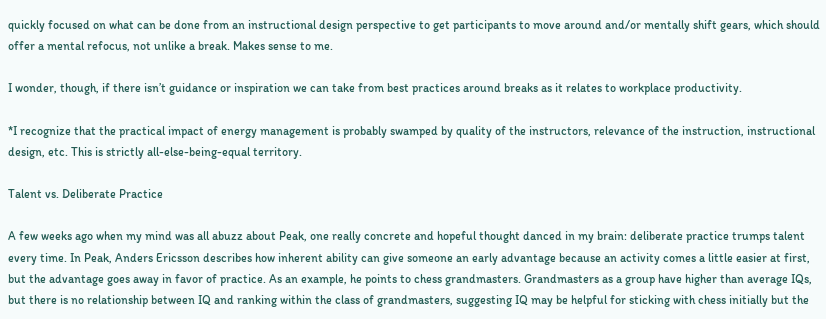quickly focused on what can be done from an instructional design perspective to get participants to move around and/or mentally shift gears, which should offer a mental refocus, not unlike a break. Makes sense to me.

I wonder, though, if there isn’t guidance or inspiration we can take from best practices around breaks as it relates to workplace productivity.

*I recognize that the practical impact of energy management is probably swamped by quality of the instructors, relevance of the instruction, instructional design, etc. This is strictly all-else-being-equal territory.

Talent vs. Deliberate Practice

A few weeks ago when my mind was all abuzz about Peak, one really concrete and hopeful thought danced in my brain: deliberate practice trumps talent every time. In Peak, Anders Ericsson describes how inherent ability can give someone an early advantage because an activity comes a little easier at first, but the advantage goes away in favor of practice. As an example, he points to chess grandmasters. Grandmasters as a group have higher than average IQs, but there is no relationship between IQ and ranking within the class of grandmasters, suggesting IQ may be helpful for sticking with chess initially but the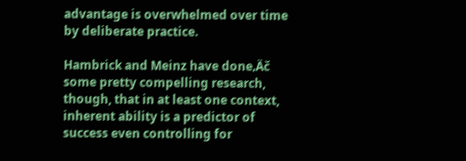advantage is overwhelmed over time by deliberate practice.

Hambrick and Meinz have done‚Äč some pretty compelling research, though, that in at least one context, inherent ability is a predictor of success even controlling for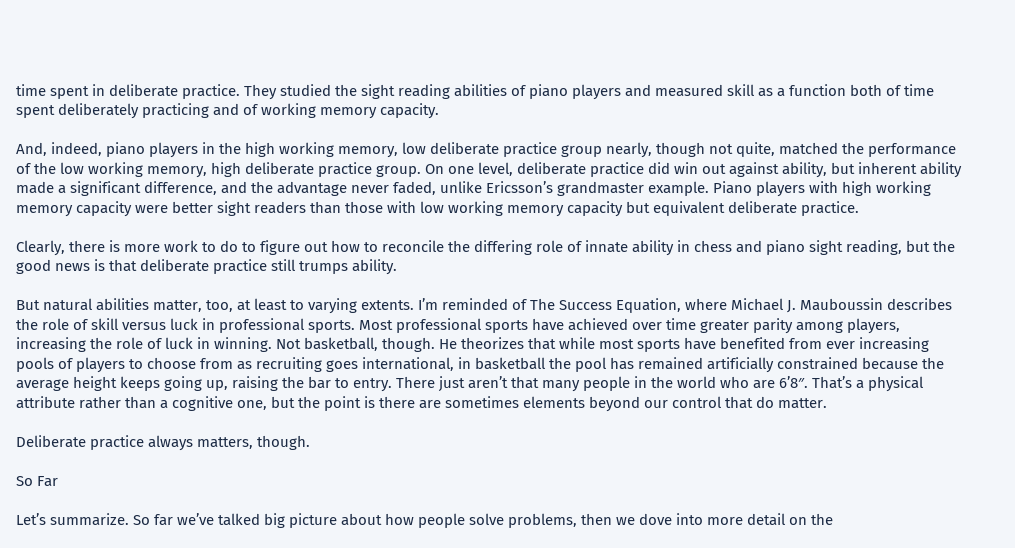time spent in deliberate practice. They studied the sight reading abilities of piano players and measured skill as a function both of time spent deliberately practicing and of working memory capacity.

And, indeed, piano players in the high working memory, low deliberate practice group nearly, though not quite, matched the performance of the low working memory, high deliberate practice group. On one level, deliberate practice did win out against ability, but inherent ability made a significant difference, and the advantage never faded, unlike Ericsson’s grandmaster example. Piano players with high working memory capacity were better sight readers than those with low working memory capacity but equivalent deliberate practice.

Clearly, there is more work to do to figure out how to reconcile the differing role of innate ability in chess and piano sight reading, but the good news is that deliberate practice still trumps ability.

But natural abilities matter, too, at least to varying extents. I’m reminded of The Success Equation, where Michael J. Mauboussin describes the role of skill versus luck in professional sports. Most professional sports have achieved over time greater parity among players, increasing the role of luck in winning. Not basketball, though. He theorizes that while most sports have benefited from ever increasing pools of players to choose from as recruiting goes international, in basketball the pool has remained artificially constrained because the average height keeps going up, raising the bar to entry. There just aren’t that many people in the world who are 6’8″. That’s a physical attribute rather than a cognitive one, but the point is there are sometimes elements beyond our control that do matter.

Deliberate practice always matters, though.

So Far

Let’s summarize. So far we’ve talked big picture about how people solve problems, then we dove into more detail on the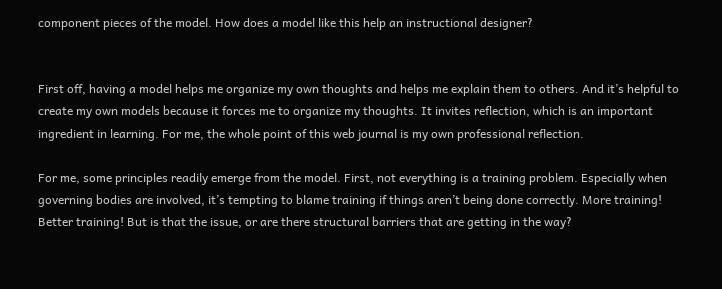component pieces of the model. How does a model like this help an instructional designer?


First off, having a model helps me organize my own thoughts and helps me explain them to others. And it’s helpful to create my own models because it forces me to organize my thoughts. It invites reflection, which is an important ingredient in learning. For me, the whole point of this web journal is my own professional reflection.

For me, some principles readily emerge from the model. First, not everything is a training problem. Especially when governing bodies are involved, it’s tempting to blame training if things aren’t being done correctly. More training! Better training! But is that the issue, or are there structural barriers that are getting in the way?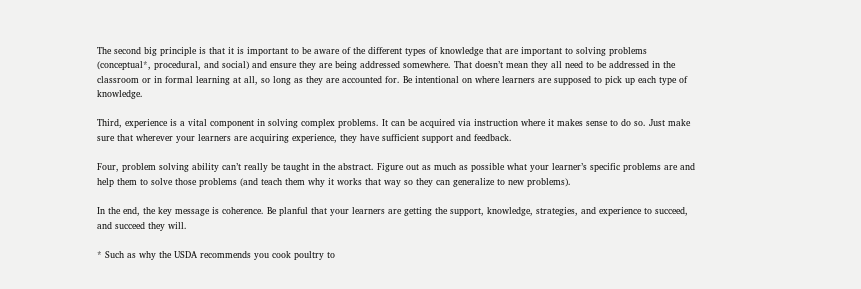The second big principle is that it is important to be aware of the different types of knowledge that are important to solving problems (conceptual*, procedural, and social) and ensure they are being addressed somewhere. That doesn’t mean they all need to be addressed in the classroom or in formal learning at all, so long as they are accounted for. Be intentional on where learners are supposed to pick up each type of knowledge.

Third, experience is a vital component in solving complex problems. It can be acquired via instruction where it makes sense to do so. Just make sure that wherever your learners are acquiring experience, they have sufficient support and feedback.

Four, problem solving ability can’t really be taught in the abstract. Figure out as much as possible what your learner’s specific problems are and help them to solve those problems (and teach them why it works that way so they can generalize to new problems).

In the end, the key message is coherence. Be planful that your learners are getting the support, knowledge, strategies, and experience to succeed, and succeed they will.

* Such as why the USDA recommends you cook poultry to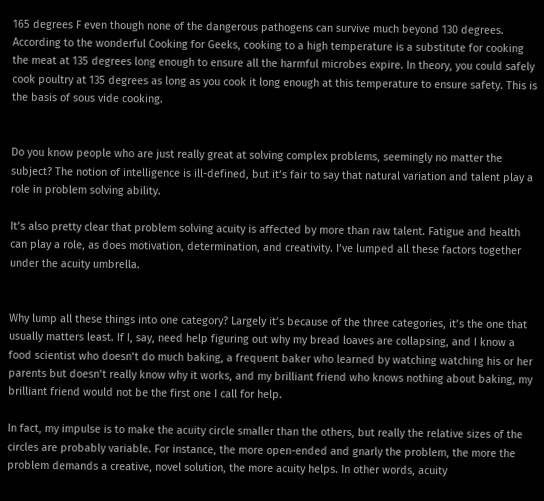165 degrees F even though none of the dangerous pathogens can survive much beyond 130 degrees. According to the wonderful Cooking for Geeks, cooking to a high temperature is a substitute for cooking the meat at 135 degrees long enough to ensure all the harmful microbes expire. In theory, you could safely cook poultry at 135 degrees as long as you cook it long enough at this temperature to ensure safety. This is the basis of sous vide cooking.


Do you know people who are just really great at solving complex problems, seemingly no matter the subject? The notion of intelligence is ill-defined, but it’s fair to say that natural variation and talent play a role in problem solving ability.

It’s also pretty clear that problem solving acuity is affected by more than raw talent. Fatigue and health can play a role, as does motivation, determination, and creativity. I’ve lumped all these factors together under the acuity umbrella.


Why lump all these things into one category? Largely it’s because of the three categories, it’s the one that usually matters least. If I, say, need help figuring out why my bread loaves are collapsing, and I know a food scientist who doesn’t do much baking, a frequent baker who learned by watching watching his or her parents but doesn’t really know why it works, and my brilliant friend who knows nothing about baking, my brilliant friend would not be the first one I call for help.

In fact, my impulse is to make the acuity circle smaller than the others, but really the relative sizes of the circles are probably variable. For instance, the more open-ended and gnarly the problem, the more the problem demands a creative, novel solution, the more acuity helps. In other words, acuity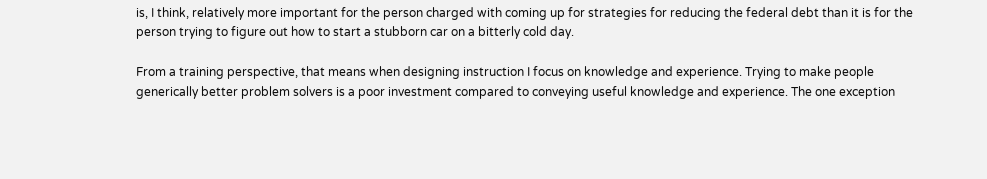is, I think, relatively more important for the person charged with coming up for strategies for reducing the federal debt than it is for the person trying to figure out how to start a stubborn car on a bitterly cold day.

From a training perspective, that means when designing instruction I focus on knowledge and experience. Trying to make people generically better problem solvers is a poor investment compared to conveying useful knowledge and experience. The one exception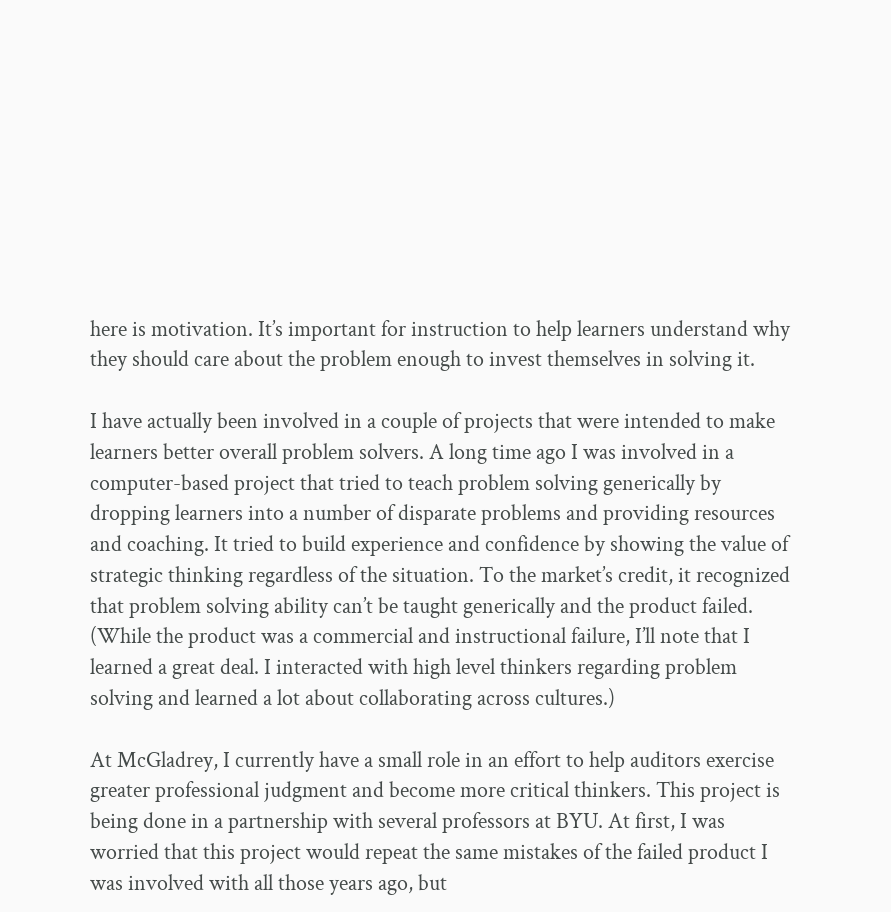here is motivation. It’s important for instruction to help learners understand why they should care about the problem enough to invest themselves in solving it.

I have actually been involved in a couple of projects that were intended to make learners better overall problem solvers. A long time ago I was involved in a computer-based project that tried to teach problem solving generically by dropping learners into a number of disparate problems and providing resources and coaching. It tried to build experience and confidence by showing the value of strategic thinking regardless of the situation. To the market’s credit, it recognized that problem solving ability can’t be taught generically and the product failed. (While the product was a commercial and instructional failure, I’ll note that I learned a great deal. I interacted with high level thinkers regarding problem solving and learned a lot about collaborating across cultures.)

At McGladrey, I currently have a small role in an effort to help auditors exercise greater professional judgment and become more critical thinkers. This project is being done in a partnership with several professors at BYU. At first, I was worried that this project would repeat the same mistakes of the failed product I was involved with all those years ago, but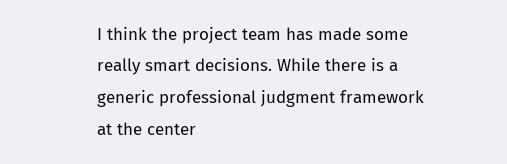I think the project team has made some really smart decisions. While there is a generic professional judgment framework at the center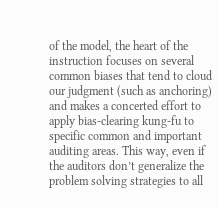of the model, the heart of the instruction focuses on several common biases that tend to cloud our judgment (such as anchoring) and makes a concerted effort to apply bias-clearing kung-fu to specific common and important auditing areas. This way, even if the auditors don’t generalize the problem solving strategies to all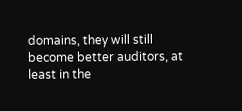domains, they will still become better auditors, at least in the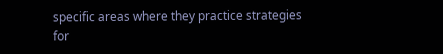specific areas where they practice strategies for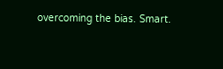overcoming the bias. Smart.